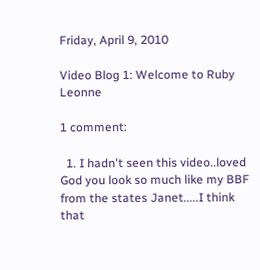Friday, April 9, 2010

Video Blog 1: Welcome to Ruby Leonne

1 comment:

  1. I hadn't seen this video..loved God you look so much like my BBF from the states Janet.....I think that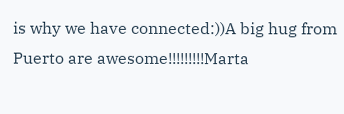is why we have connected:))A big hug from Puerto are awesome!!!!!!!!!Marta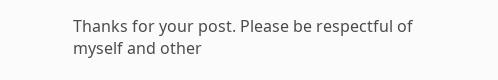Thanks for your post. Please be respectful of myself and other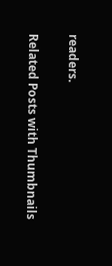readers.

Related Posts with Thumbnails